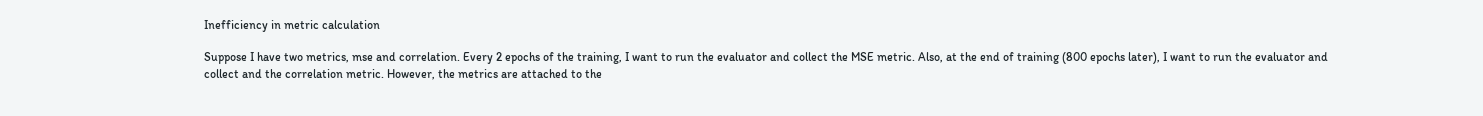Inefficiency in metric calculation

Suppose I have two metrics, mse and correlation. Every 2 epochs of the training, I want to run the evaluator and collect the MSE metric. Also, at the end of training (800 epochs later), I want to run the evaluator and collect and the correlation metric. However, the metrics are attached to the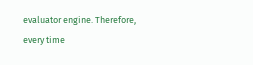evaluator engine. Therefore, every time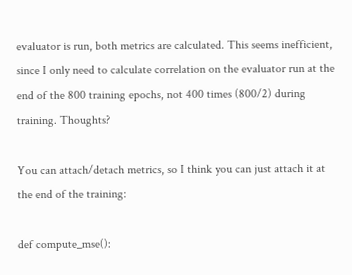evaluator is run, both metrics are calculated. This seems inefficient, since I only need to calculate correlation on the evaluator run at the end of the 800 training epochs, not 400 times (800/2) during training. Thoughts?

You can attach/detach metrics, so I think you can just attach it at the end of the training:

def compute_mse():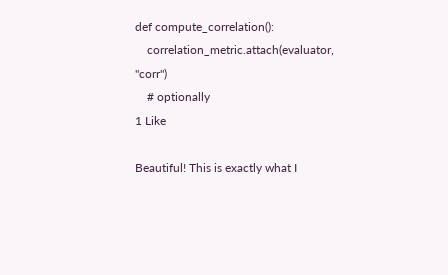def compute_correlation():
    correlation_metric.attach(evaluator, "corr")
    # optionally
1 Like

Beautiful! This is exactly what I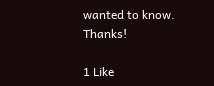wanted to know. Thanks!

1 Like